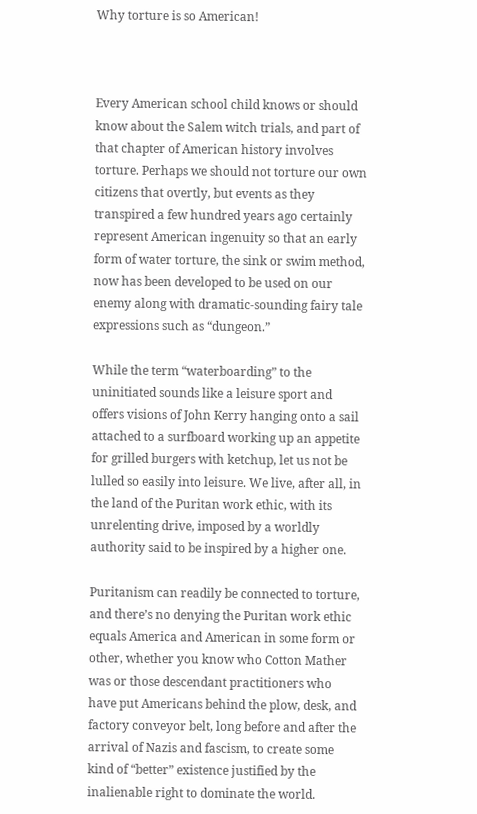Why torture is so American!



Every American school child knows or should know about the Salem witch trials, and part of that chapter of American history involves torture. Perhaps we should not torture our own citizens that overtly, but events as they transpired a few hundred years ago certainly represent American ingenuity so that an early form of water torture, the sink or swim method, now has been developed to be used on our enemy along with dramatic-sounding fairy tale expressions such as “dungeon.”

While the term “waterboarding” to the uninitiated sounds like a leisure sport and offers visions of John Kerry hanging onto a sail attached to a surfboard working up an appetite for grilled burgers with ketchup, let us not be lulled so easily into leisure. We live, after all, in the land of the Puritan work ethic, with its unrelenting drive, imposed by a worldly authority said to be inspired by a higher one.

Puritanism can readily be connected to torture, and there’s no denying the Puritan work ethic equals America and American in some form or other, whether you know who Cotton Mather was or those descendant practitioners who have put Americans behind the plow, desk, and factory conveyor belt, long before and after the arrival of Nazis and fascism, to create some kind of “better” existence justified by the inalienable right to dominate the world.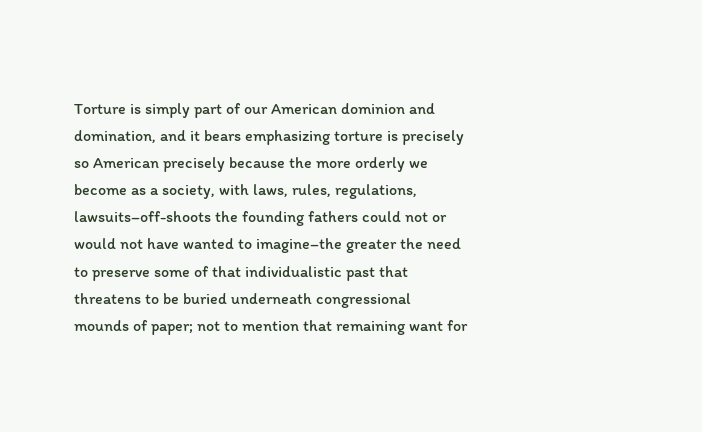Torture is simply part of our American dominion and domination, and it bears emphasizing torture is precisely so American precisely because the more orderly we become as a society, with laws, rules, regulations, lawsuits–off-shoots the founding fathers could not or would not have wanted to imagine–the greater the need to preserve some of that individualistic past that threatens to be buried underneath congressional mounds of paper; not to mention that remaining want for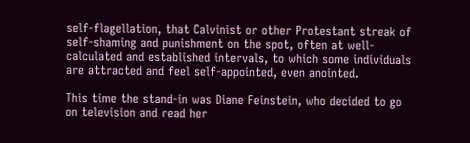self-flagellation, that Calvinist or other Protestant streak of self-shaming and punishment on the spot, often at well-calculated and established intervals, to which some individuals are attracted and feel self-appointed, even anointed.

This time the stand-in was Diane Feinstein, who decided to go on television and read her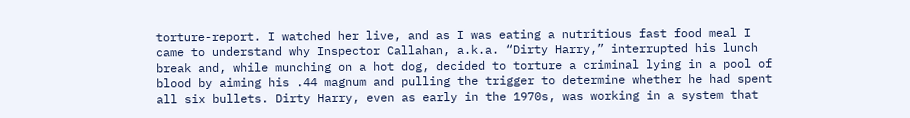torture-report. I watched her live, and as I was eating a nutritious fast food meal I came to understand why Inspector Callahan, a.k.a. “Dirty Harry,” interrupted his lunch break and, while munching on a hot dog, decided to torture a criminal lying in a pool of blood by aiming his .44 magnum and pulling the trigger to determine whether he had spent all six bullets. Dirty Harry, even as early in the 1970s, was working in a system that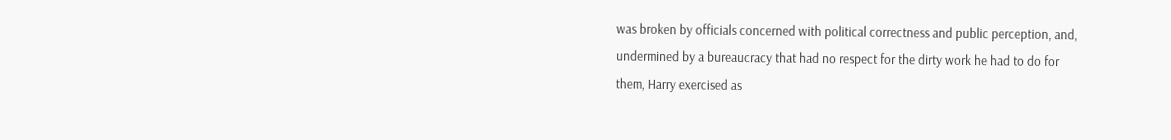was broken by officials concerned with political correctness and public perception, and, undermined by a bureaucracy that had no respect for the dirty work he had to do for them, Harry exercised as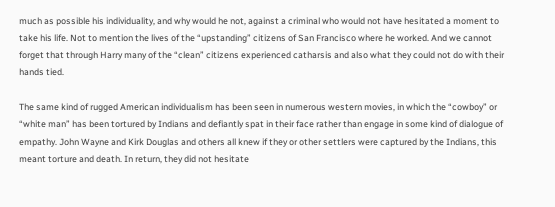much as possible his individuality, and why would he not, against a criminal who would not have hesitated a moment to take his life. Not to mention the lives of the “upstanding” citizens of San Francisco where he worked. And we cannot forget that through Harry many of the “clean” citizens experienced catharsis and also what they could not do with their hands tied.

The same kind of rugged American individualism has been seen in numerous western movies, in which the “cowboy” or “white man” has been tortured by Indians and defiantly spat in their face rather than engage in some kind of dialogue of empathy. John Wayne and Kirk Douglas and others all knew if they or other settlers were captured by the Indians, this meant torture and death. In return, they did not hesitate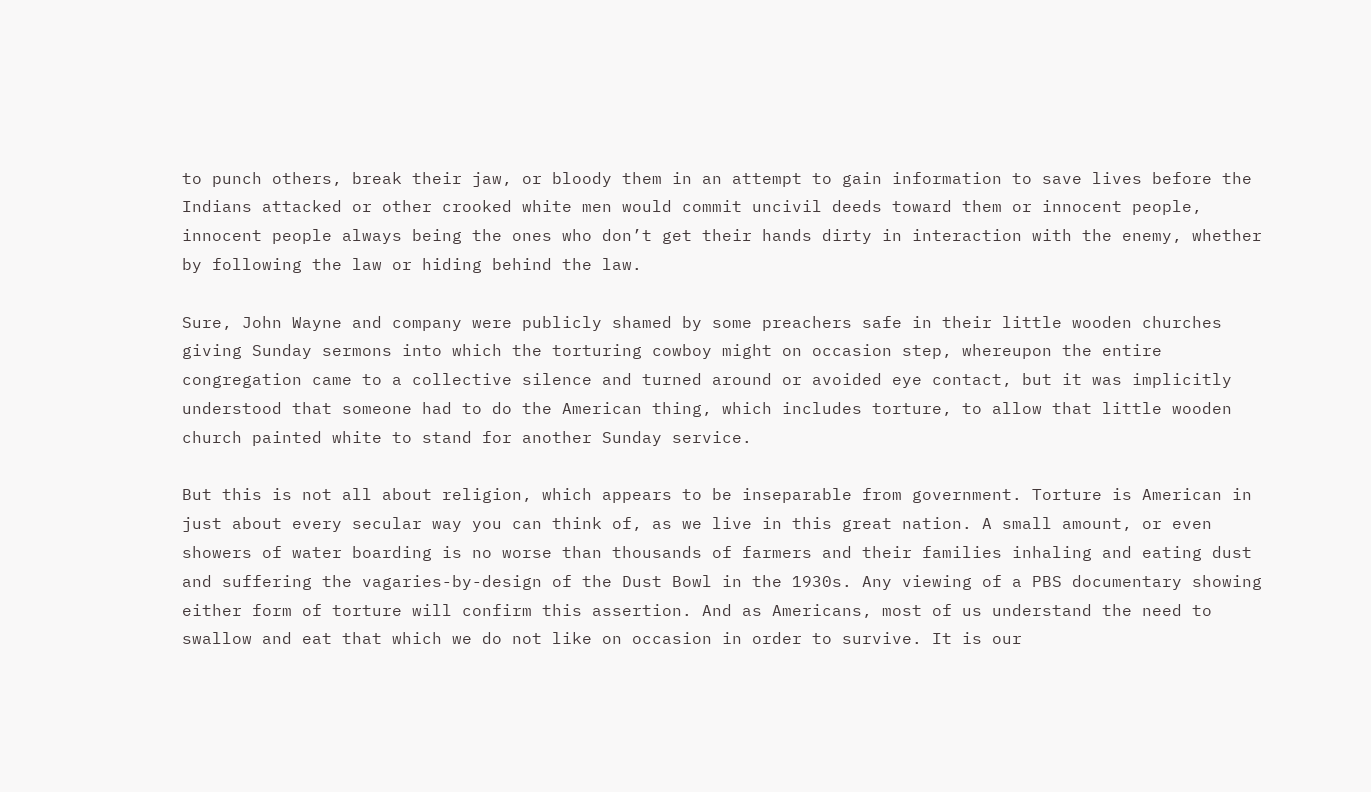to punch others, break their jaw, or bloody them in an attempt to gain information to save lives before the Indians attacked or other crooked white men would commit uncivil deeds toward them or innocent people, innocent people always being the ones who don’t get their hands dirty in interaction with the enemy, whether by following the law or hiding behind the law.

Sure, John Wayne and company were publicly shamed by some preachers safe in their little wooden churches giving Sunday sermons into which the torturing cowboy might on occasion step, whereupon the entire congregation came to a collective silence and turned around or avoided eye contact, but it was implicitly understood that someone had to do the American thing, which includes torture, to allow that little wooden church painted white to stand for another Sunday service.

But this is not all about religion, which appears to be inseparable from government. Torture is American in just about every secular way you can think of, as we live in this great nation. A small amount, or even showers of water boarding is no worse than thousands of farmers and their families inhaling and eating dust and suffering the vagaries-by-design of the Dust Bowl in the 1930s. Any viewing of a PBS documentary showing either form of torture will confirm this assertion. And as Americans, most of us understand the need to swallow and eat that which we do not like on occasion in order to survive. It is our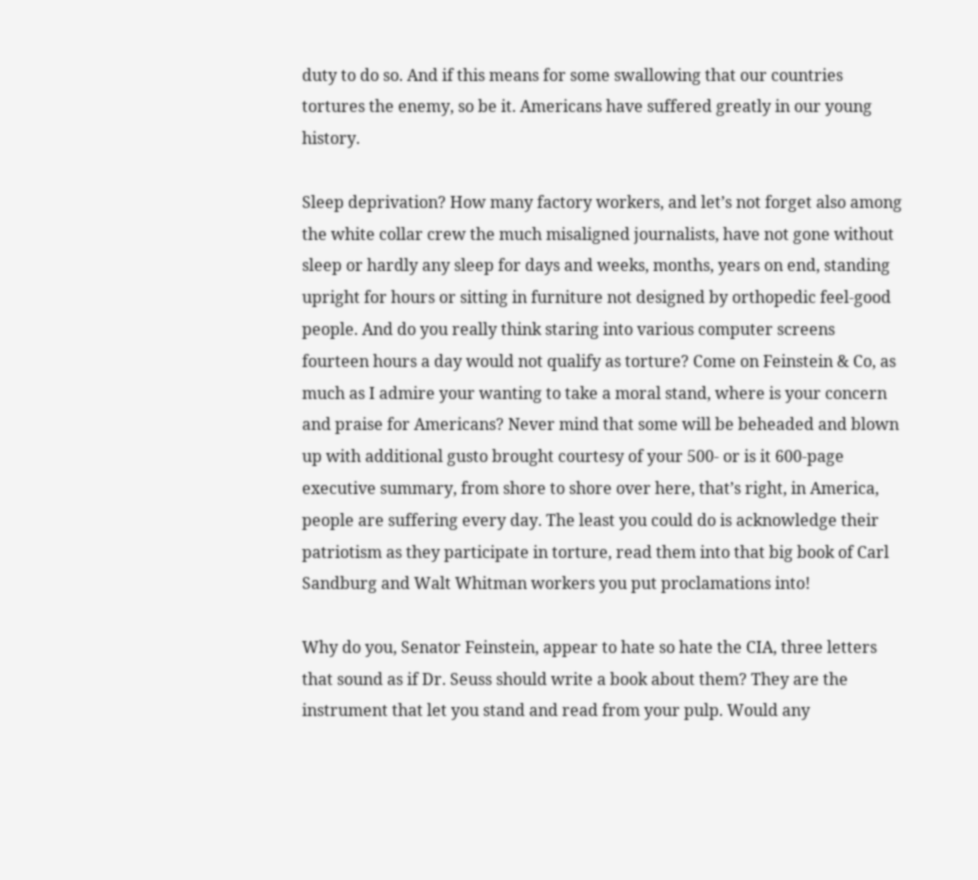duty to do so. And if this means for some swallowing that our countries tortures the enemy, so be it. Americans have suffered greatly in our young history.

Sleep deprivation? How many factory workers, and let’s not forget also among the white collar crew the much misaligned journalists, have not gone without sleep or hardly any sleep for days and weeks, months, years on end, standing upright for hours or sitting in furniture not designed by orthopedic feel-good people. And do you really think staring into various computer screens fourteen hours a day would not qualify as torture? Come on Feinstein & Co, as much as I admire your wanting to take a moral stand, where is your concern and praise for Americans? Never mind that some will be beheaded and blown up with additional gusto brought courtesy of your 500- or is it 600-page executive summary, from shore to shore over here, that’s right, in America, people are suffering every day. The least you could do is acknowledge their patriotism as they participate in torture, read them into that big book of Carl Sandburg and Walt Whitman workers you put proclamations into!

Why do you, Senator Feinstein, appear to hate so hate the CIA, three letters that sound as if Dr. Seuss should write a book about them? They are the instrument that let you stand and read from your pulp. Would any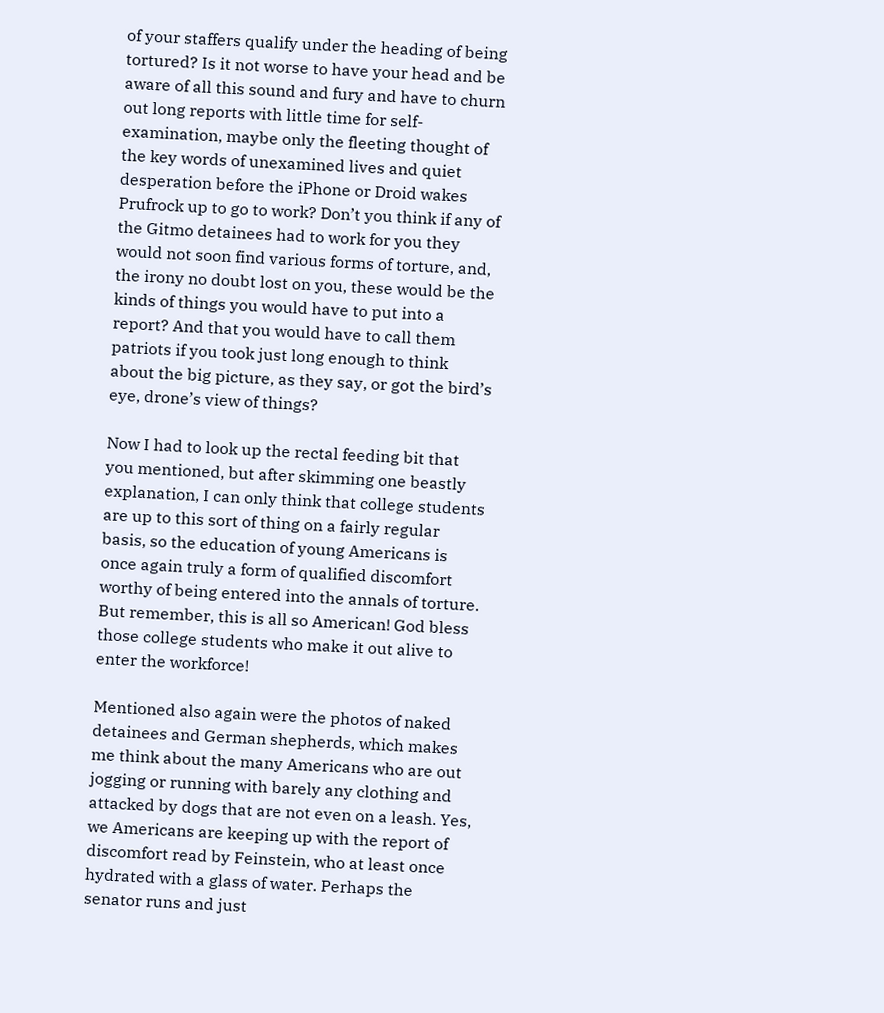of your staffers qualify under the heading of being tortured? Is it not worse to have your head and be aware of all this sound and fury and have to churn out long reports with little time for self-examination, maybe only the fleeting thought of the key words of unexamined lives and quiet desperation before the iPhone or Droid wakes Prufrock up to go to work? Don’t you think if any of the Gitmo detainees had to work for you they would not soon find various forms of torture, and, the irony no doubt lost on you, these would be the kinds of things you would have to put into a report? And that you would have to call them patriots if you took just long enough to think about the big picture, as they say, or got the bird’s eye, drone’s view of things?

Now I had to look up the rectal feeding bit that you mentioned, but after skimming one beastly explanation, I can only think that college students are up to this sort of thing on a fairly regular basis, so the education of young Americans is once again truly a form of qualified discomfort worthy of being entered into the annals of torture. But remember, this is all so American! God bless those college students who make it out alive to enter the workforce!

Mentioned also again were the photos of naked detainees and German shepherds, which makes me think about the many Americans who are out jogging or running with barely any clothing and attacked by dogs that are not even on a leash. Yes, we Americans are keeping up with the report of discomfort read by Feinstein, who at least once hydrated with a glass of water. Perhaps the senator runs and just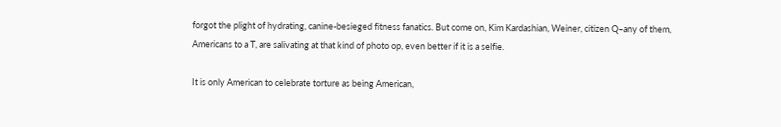forgot the plight of hydrating, canine-besieged fitness fanatics. But come on, Kim Kardashian, Weiner, citizen Q–any of them, Americans to a T, are salivating at that kind of photo op, even better if it is a selfie.

It is only American to celebrate torture as being American,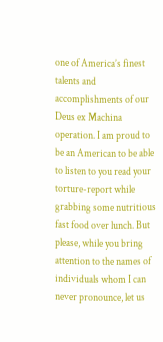one of America’s finest talents and accomplishments of our Deus ex Machina operation. I am proud to be an American to be able to listen to you read your torture-report while grabbing some nutritious fast food over lunch. But please, while you bring attention to the names of individuals whom I can never pronounce, let us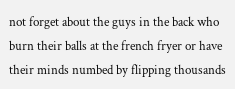not forget about the guys in the back who burn their balls at the french fryer or have their minds numbed by flipping thousands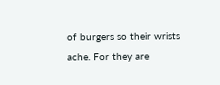of burgers so their wrists ache. For they are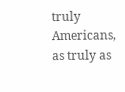truly Americans, as truly as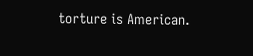torture is American.